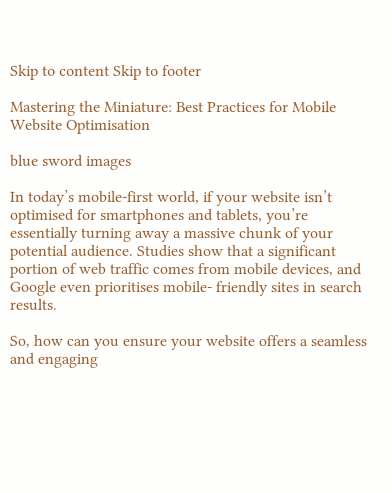Skip to content Skip to footer

Mastering the Miniature: Best Practices for Mobile Website Optimisation

blue sword images

In today’s mobile-first world, if your website isn’t optimised for smartphones and tablets, you’re essentially turning away a massive chunk of your potential audience. Studies show that a significant portion of web traffic comes from mobile devices, and Google even prioritises mobile- friendly sites in search results.

So, how can you ensure your website offers a seamless and engaging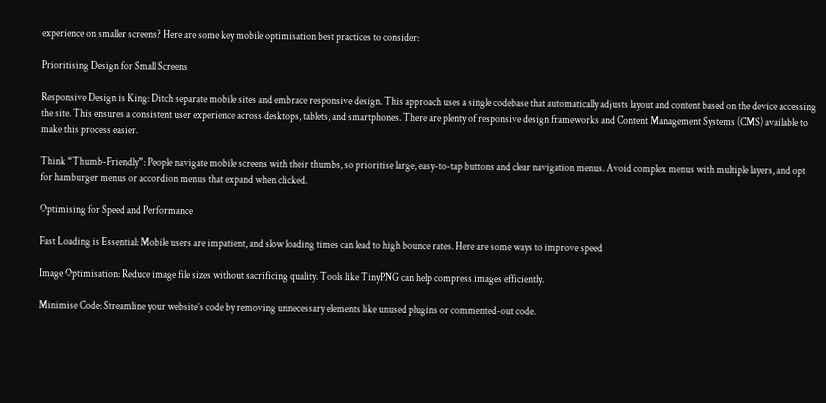experience on smaller screens? Here are some key mobile optimisation best practices to consider:

Prioritising Design for Small Screens

Responsive Design is King: Ditch separate mobile sites and embrace responsive design. This approach uses a single codebase that automatically adjusts layout and content based on the device accessing the site. This ensures a consistent user experience across desktops, tablets, and smartphones. There are plenty of responsive design frameworks and Content Management Systems (CMS) available to make this process easier.

Think “Thumb-Friendly”: People navigate mobile screens with their thumbs, so prioritise large, easy-to-tap buttons and clear navigation menus. Avoid complex menus with multiple layers, and opt for hamburger menus or accordion menus that expand when clicked.

Optimising for Speed and Performance

Fast Loading is Essential: Mobile users are impatient, and slow loading times can lead to high bounce rates. Here are some ways to improve speed

Image Optimisation: Reduce image file sizes without sacrificing quality. Tools like TinyPNG can help compress images efficiently.

Minimise Code: Streamline your website’s code by removing unnecessary elements like unused plugins or commented-out code.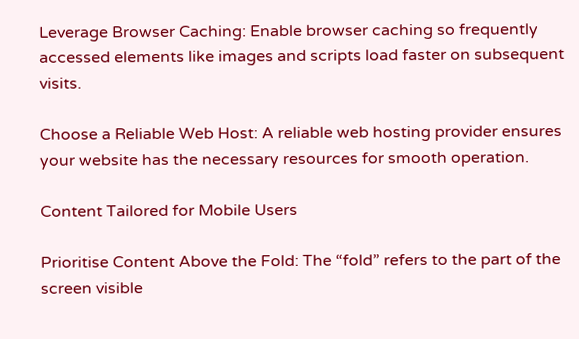Leverage Browser Caching: Enable browser caching so frequently accessed elements like images and scripts load faster on subsequent visits.

Choose a Reliable Web Host: A reliable web hosting provider ensures your website has the necessary resources for smooth operation.

Content Tailored for Mobile Users

Prioritise Content Above the Fold: The “fold” refers to the part of the screen visible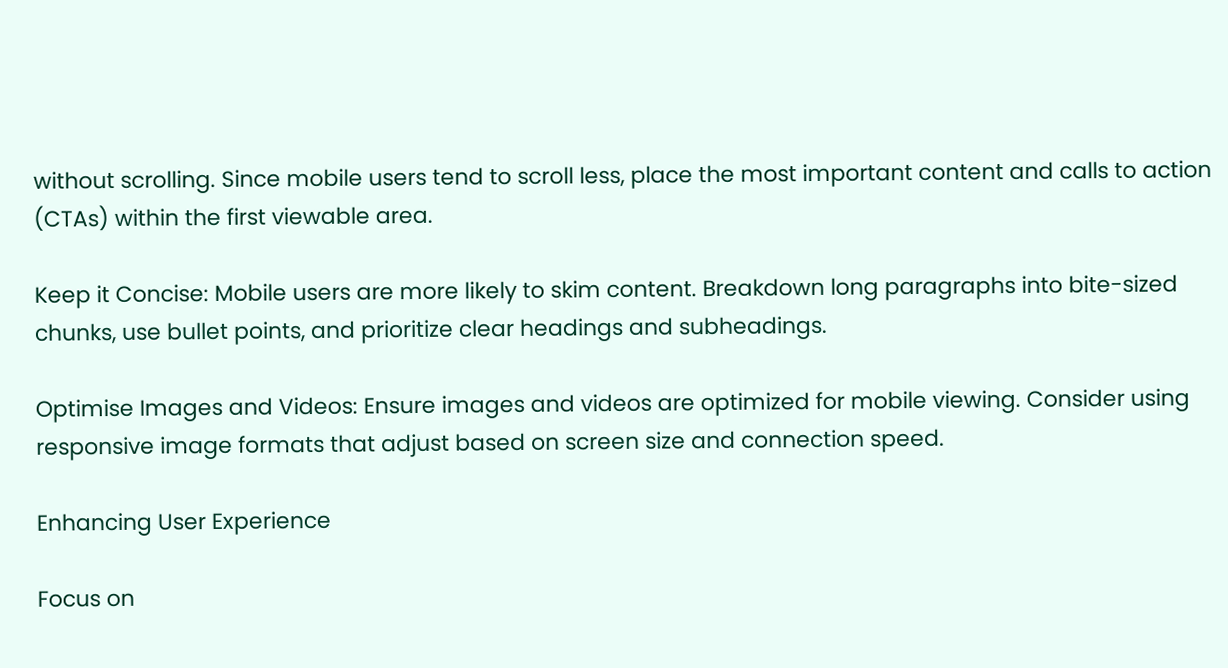without scrolling. Since mobile users tend to scroll less, place the most important content and calls to action (CTAs) within the first viewable area.

Keep it Concise: Mobile users are more likely to skim content. Breakdown long paragraphs into bite-sized chunks, use bullet points, and prioritize clear headings and subheadings.

Optimise Images and Videos: Ensure images and videos are optimized for mobile viewing. Consider using responsive image formats that adjust based on screen size and connection speed.

Enhancing User Experience

Focus on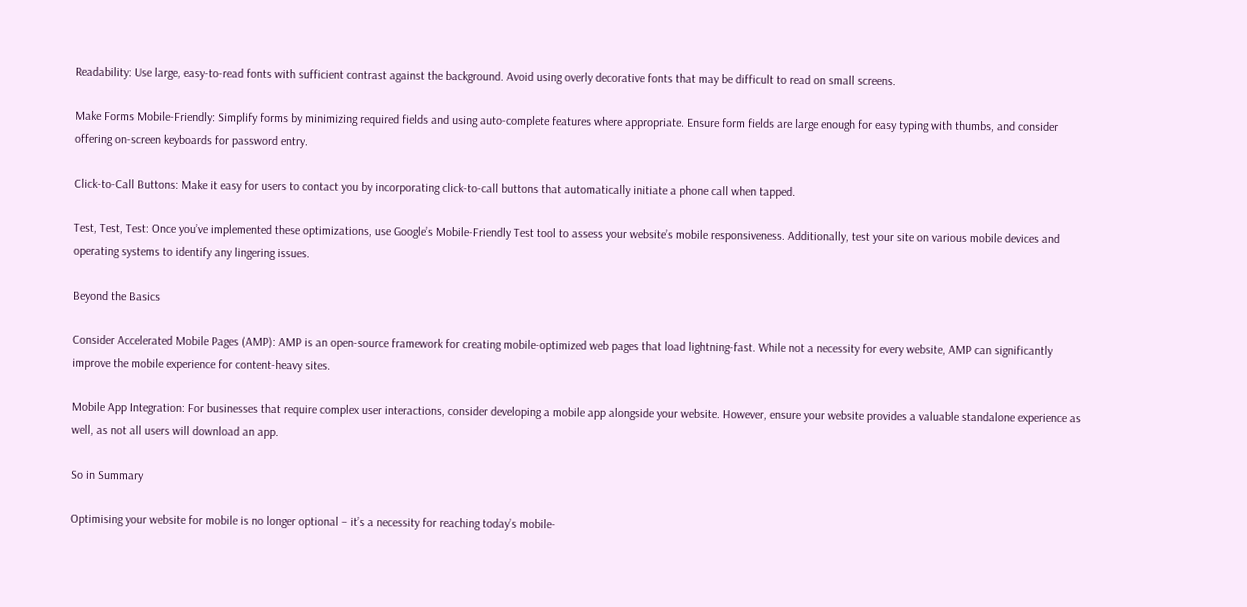Readability: Use large, easy-to-read fonts with sufficient contrast against the background. Avoid using overly decorative fonts that may be difficult to read on small screens.

Make Forms Mobile-Friendly: Simplify forms by minimizing required fields and using auto-complete features where appropriate. Ensure form fields are large enough for easy typing with thumbs, and consider offering on-screen keyboards for password entry.

Click-to-Call Buttons: Make it easy for users to contact you by incorporating click-to-call buttons that automatically initiate a phone call when tapped.

Test, Test, Test: Once you’ve implemented these optimizations, use Google’s Mobile-Friendly Test tool to assess your website’s mobile responsiveness. Additionally, test your site on various mobile devices and operating systems to identify any lingering issues.

Beyond the Basics

Consider Accelerated Mobile Pages (AMP): AMP is an open-source framework for creating mobile-optimized web pages that load lightning-fast. While not a necessity for every website, AMP can significantly improve the mobile experience for content-heavy sites.

Mobile App Integration: For businesses that require complex user interactions, consider developing a mobile app alongside your website. However, ensure your website provides a valuable standalone experience as well, as not all users will download an app.

So in Summary

Optimising your website for mobile is no longer optional – it’s a necessity for reaching today’s mobile-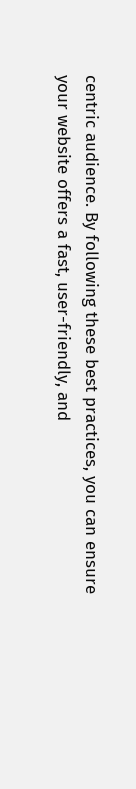centric audience. By following these best practices, you can ensure your website offers a fast, user-friendly, and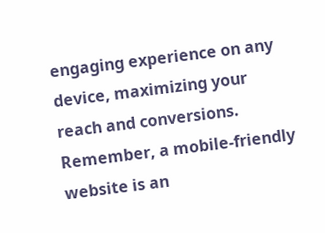engaging experience on any device, maximizing your reach and conversions. Remember, a mobile-friendly website is an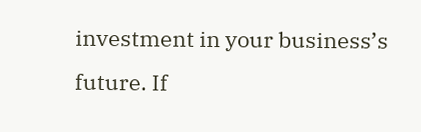investment in your business’s future. If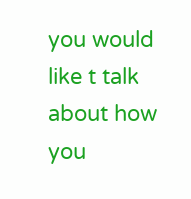you would like t talk about how you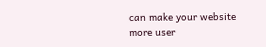can make your website more user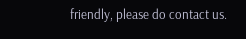friendly, please do contact us.